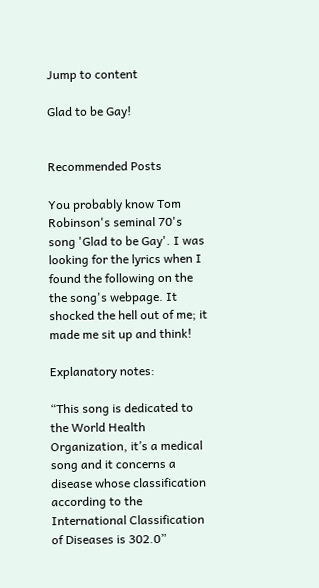Jump to content

Glad to be Gay!


Recommended Posts

You probably know Tom Robinson's seminal 70's song 'Glad to be Gay'. I was looking for the lyrics when I found the following on the the song's webpage. It shocked the hell out of me; it made me sit up and think!

Explanatory notes:

“This song is dedicated to the World Health Organization, it’s a medical song and it concerns a disease whose classification according to the International Classification of Diseases is 302.0”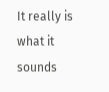It really is what it sounds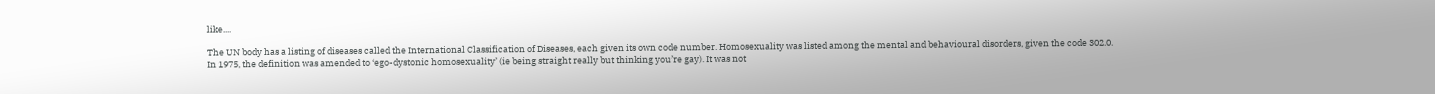like....

The UN body has a listing of diseases called the International Classification of Diseases, each given its own code number. Homosexuality was listed among the mental and behavioural disorders, given the code 302.0. In 1975, the definition was amended to ‘ego-dystonic homosexuality’ (ie being straight really but thinking you’re gay). It was not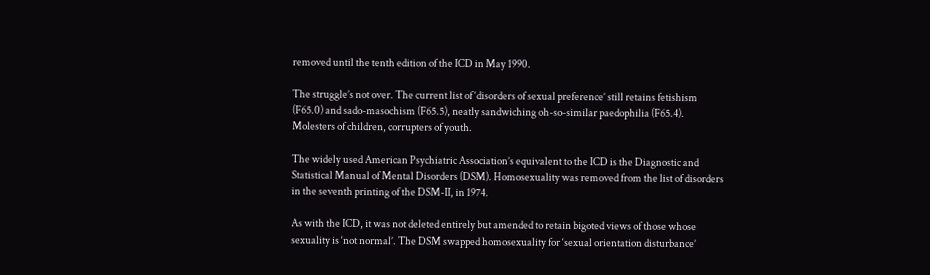removed until the tenth edition of the ICD in May 1990.

The struggle’s not over. The current list of ‘disorders of sexual preference’ still retains fetishism (F65.0) and sado-masochism (F65.5), neatly sandwiching oh-so-similar paedophilia (F65.4). Molesters of children, corrupters of youth.

The widely used American Psychiatric Association’s equivalent to the ICD is the Diagnostic and Statistical Manual of Mental Disorders (DSM). Homosexuality was removed from the list of disorders in the seventh printing of the DSM-II, in 1974.

As with the ICD, it was not deleted entirely but amended to retain bigoted views of those whose sexuality is ‘not normal’. The DSM swapped homosexuality for ‘sexual orientation disturbance’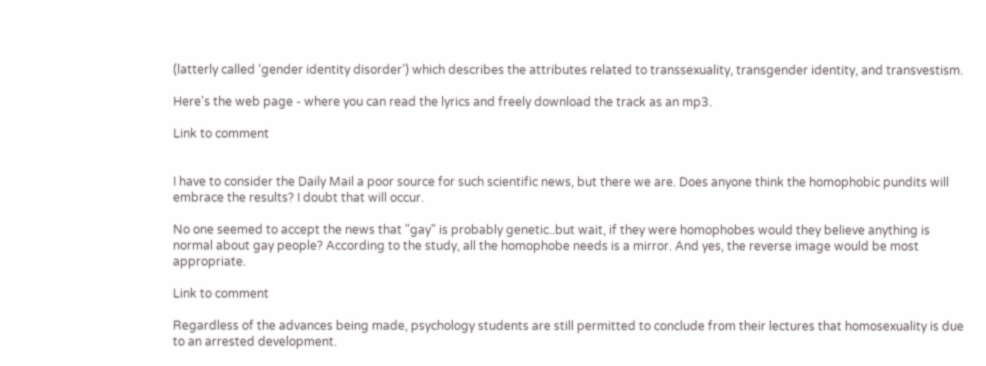(latterly called ‘gender identity disorder’) which describes the attributes related to transsexuality, transgender identity, and transvestism.

Here's the web page - where you can read the lyrics and freely download the track as an mp3.

Link to comment


I have to consider the Daily Mail a poor source for such scientific news, but there we are. Does anyone think the homophobic pundits will embrace the results? I doubt that will occur.

No one seemed to accept the news that "gay" is probably genetic..but wait, if they were homophobes would they believe anything is normal about gay people? According to the study, all the homophobe needs is a mirror. And yes, the reverse image would be most appropriate.

Link to comment

Regardless of the advances being made, psychology students are still permitted to conclude from their lectures that homosexuality is due to an arrested development.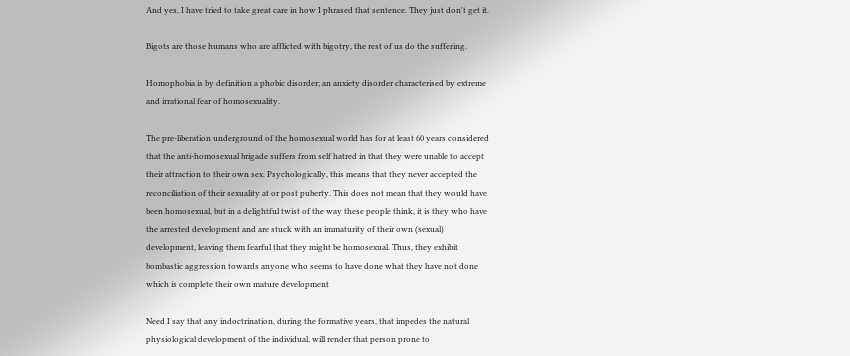And yes, I have tried to take great care in how I phrased that sentence. They just don't get it.

Bigots are those humans who are afflicted with bigotry, the rest of us do the suffering.

Homophobia is by definition a phobic disorder; an anxiety disorder characterised by extreme and irrational fear of homosexuality.

The pre-liberation underground of the homosexual world has for at least 60 years considered that the anti-homosexual brigade suffers from self hatred in that they were unable to accept their attraction to their own sex. Psychologically, this means that they never accepted the reconciliation of their sexuality at or post puberty. This does not mean that they would have been homosexual, but in a delightful twist of the way these people think, it is they who have the arrested development and are stuck with an immaturity of their own (sexual) development, leaving them fearful that they might be homosexual. Thus, they exhibit bombastic aggression towards anyone who seems to have done what they have not done which is complete their own mature development

Need I say that any indoctrination, during the formative years, that impedes the natural physiological development of the individual, will render that person prone to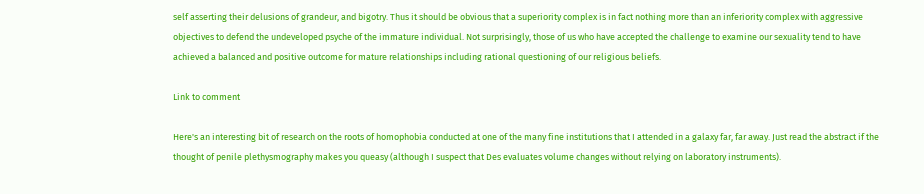self asserting their delusions of grandeur, and bigotry. Thus it should be obvious that a superiority complex is in fact nothing more than an inferiority complex with aggressive objectives to defend the undeveloped psyche of the immature individual. Not surprisingly, those of us who have accepted the challenge to examine our sexuality tend to have achieved a balanced and positive outcome for mature relationships including rational questioning of our religious beliefs.

Link to comment

Here's an interesting bit of research on the roots of homophobia conducted at one of the many fine institutions that I attended in a galaxy far, far away. Just read the abstract if the thought of penile plethysmography makes you queasy (although I suspect that Des evaluates volume changes without relying on laboratory instruments).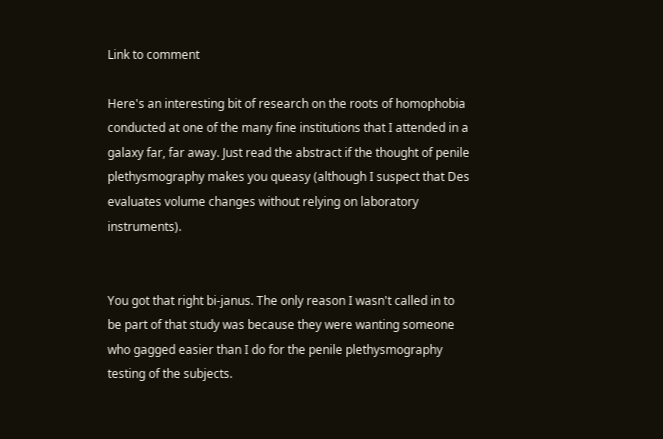Link to comment

Here's an interesting bit of research on the roots of homophobia conducted at one of the many fine institutions that I attended in a galaxy far, far away. Just read the abstract if the thought of penile plethysmography makes you queasy (although I suspect that Des evaluates volume changes without relying on laboratory instruments).


You got that right bi-janus. The only reason I wasn't called in to be part of that study was because they were wanting someone who gagged easier than I do for the penile plethysmography testing of the subjects.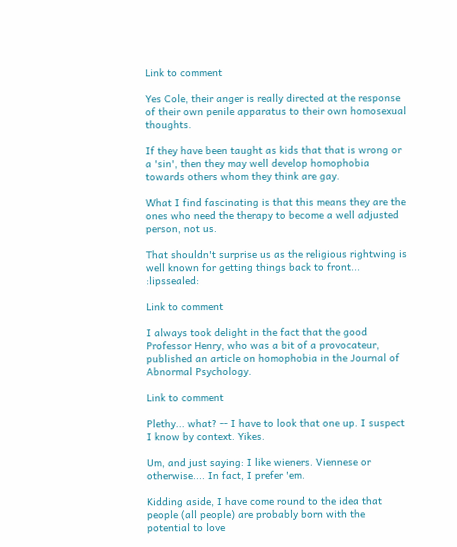Link to comment

Yes Cole, their anger is really directed at the response of their own penile apparatus to their own homosexual thoughts.

If they have been taught as kids that that is wrong or a 'sin', then they may well develop homophobia towards others whom they think are gay.

What I find fascinating is that this means they are the ones who need the therapy to become a well adjusted person, not us.

That shouldn't surprise us as the religious rightwing is well known for getting things back to front... :lipssealed:

Link to comment

I always took delight in the fact that the good Professor Henry, who was a bit of a provocateur, published an article on homophobia in the Journal of Abnormal Psychology.

Link to comment

Plethy... what? -- I have to look that one up. I suspect I know by context. Yikes.

Um, and just saying: I like wieners. Viennese or otherwise.... In fact, I prefer 'em.

Kidding aside, I have come round to the idea that people (all people) are probably born with the potential to love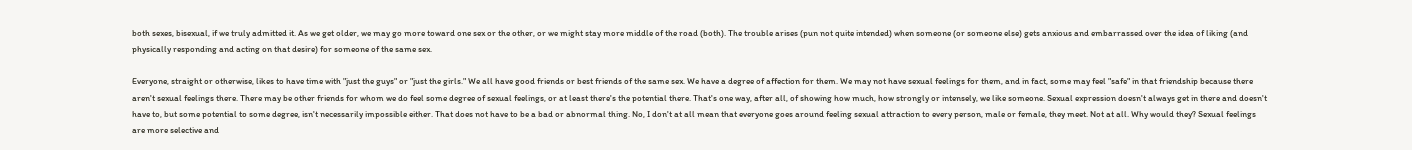both sexes, bisexual, if we truly admitted it. As we get older, we may go more toward one sex or the other, or we might stay more middle of the road (both). The trouble arises (pun not quite intended) when someone (or someone else) gets anxious and embarrassed over the idea of liking (and physically responding and acting on that desire) for someone of the same sex.

Everyone, straight or otherwise, likes to have time with "just the guys" or "just the girls." We all have good friends or best friends of the same sex. We have a degree of affection for them. We may not have sexual feelings for them, and in fact, some may feel "safe" in that friendship because there aren't sexual feelings there. There may be other friends for whom we do feel some degree of sexual feelings, or at least there's the potential there. That's one way, after all, of showing how much, how strongly or intensely, we like someone. Sexual expression doesn't always get in there and doesn't have to, but some potential to some degree, isn't necessarily impossible either. That does not have to be a bad or abnormal thing. No, I don't at all mean that everyone goes around feeling sexual attraction to every person, male or female, they meet. Not at all. Why would they? Sexual feelings are more selective and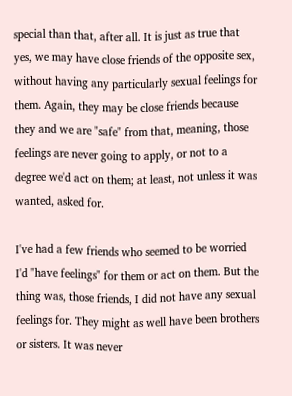special than that, after all. It is just as true that yes, we may have close friends of the opposite sex, without having any particularly sexual feelings for them. Again, they may be close friends because they and we are "safe" from that, meaning, those feelings are never going to apply, or not to a degree we'd act on them; at least, not unless it was wanted, asked for.

I've had a few friends who seemed to be worried I'd "have feelings" for them or act on them. But the thing was, those friends, I did not have any sexual feelings for. They might as well have been brothers or sisters. It was never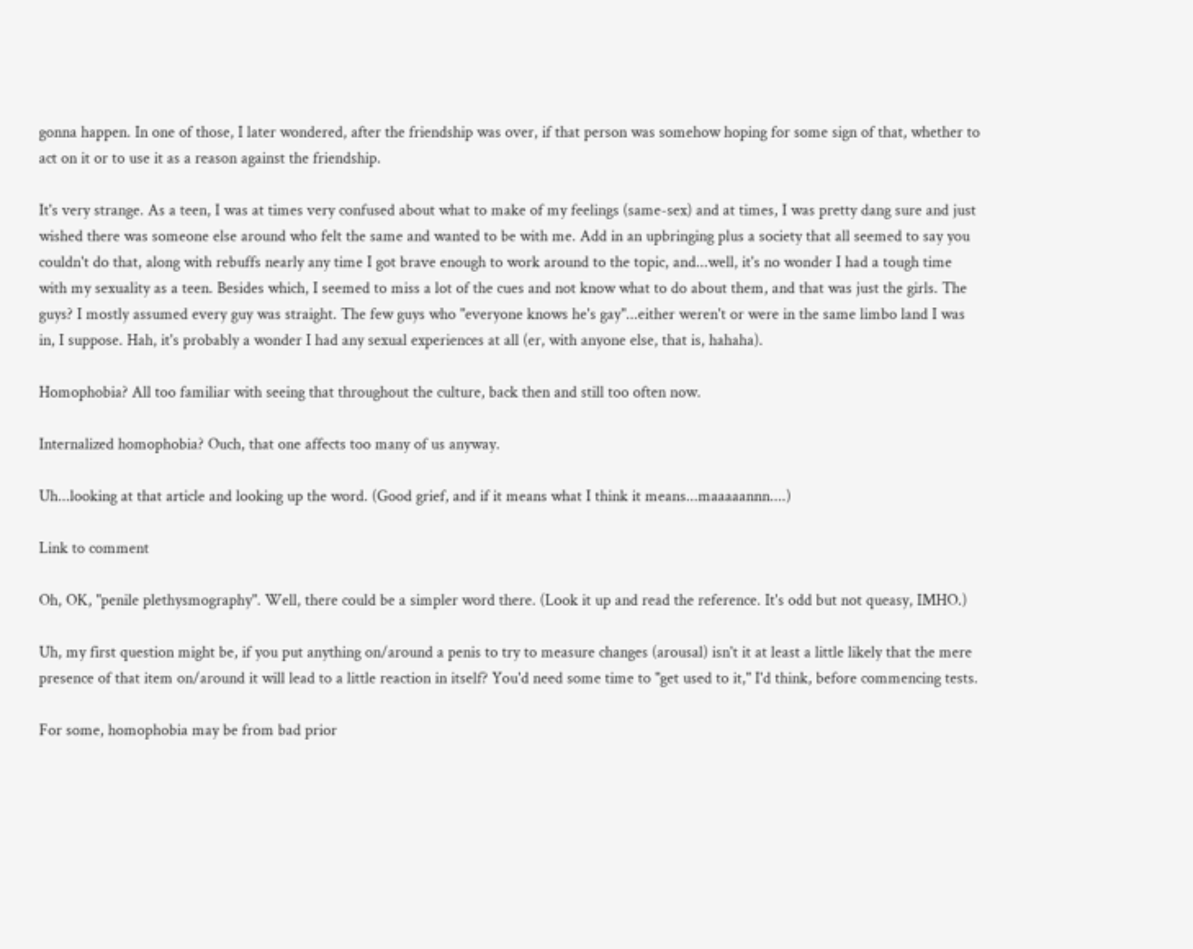gonna happen. In one of those, I later wondered, after the friendship was over, if that person was somehow hoping for some sign of that, whether to act on it or to use it as a reason against the friendship.

It's very strange. As a teen, I was at times very confused about what to make of my feelings (same-sex) and at times, I was pretty dang sure and just wished there was someone else around who felt the same and wanted to be with me. Add in an upbringing plus a society that all seemed to say you couldn't do that, along with rebuffs nearly any time I got brave enough to work around to the topic, and...well, it's no wonder I had a tough time with my sexuality as a teen. Besides which, I seemed to miss a lot of the cues and not know what to do about them, and that was just the girls. The guys? I mostly assumed every guy was straight. The few guys who "everyone knows he's gay"...either weren't or were in the same limbo land I was in, I suppose. Hah, it's probably a wonder I had any sexual experiences at all (er, with anyone else, that is, hahaha).

Homophobia? All too familiar with seeing that throughout the culture, back then and still too often now.

Internalized homophobia? Ouch, that one affects too many of us anyway.

Uh...looking at that article and looking up the word. (Good grief, and if it means what I think it means...maaaaannn....)

Link to comment

Oh, OK, "penile plethysmography". Well, there could be a simpler word there. (Look it up and read the reference. It's odd but not queasy, IMHO.)

Uh, my first question might be, if you put anything on/around a penis to try to measure changes (arousal) isn't it at least a little likely that the mere presence of that item on/around it will lead to a little reaction in itself? You'd need some time to "get used to it," I'd think, before commencing tests.

For some, homophobia may be from bad prior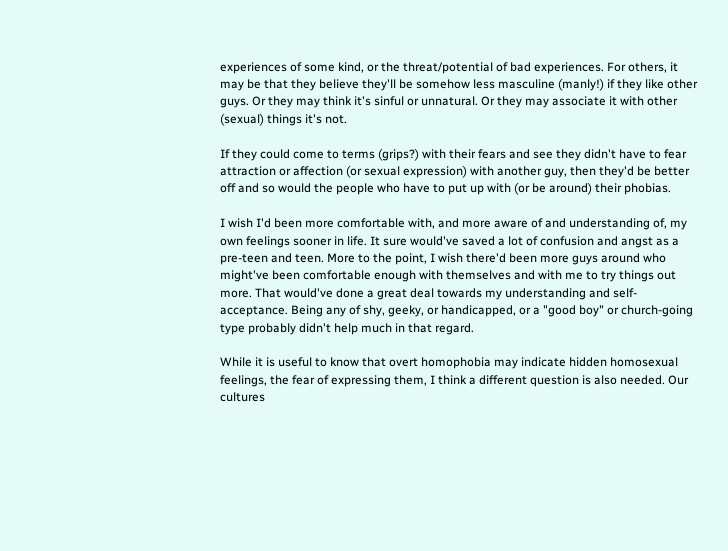experiences of some kind, or the threat/potential of bad experiences. For others, it may be that they believe they'll be somehow less masculine (manly!) if they like other guys. Or they may think it's sinful or unnatural. Or they may associate it with other (sexual) things it's not.

If they could come to terms (grips?) with their fears and see they didn't have to fear attraction or affection (or sexual expression) with another guy, then they'd be better off and so would the people who have to put up with (or be around) their phobias.

I wish I'd been more comfortable with, and more aware of and understanding of, my own feelings sooner in life. It sure would've saved a lot of confusion and angst as a pre-teen and teen. More to the point, I wish there'd been more guys around who might've been comfortable enough with themselves and with me to try things out more. That would've done a great deal towards my understanding and self-acceptance. Being any of shy, geeky, or handicapped, or a "good boy" or church-going type probably didn't help much in that regard.

While it is useful to know that overt homophobia may indicate hidden homosexual feelings, the fear of expressing them, I think a different question is also needed. Our cultures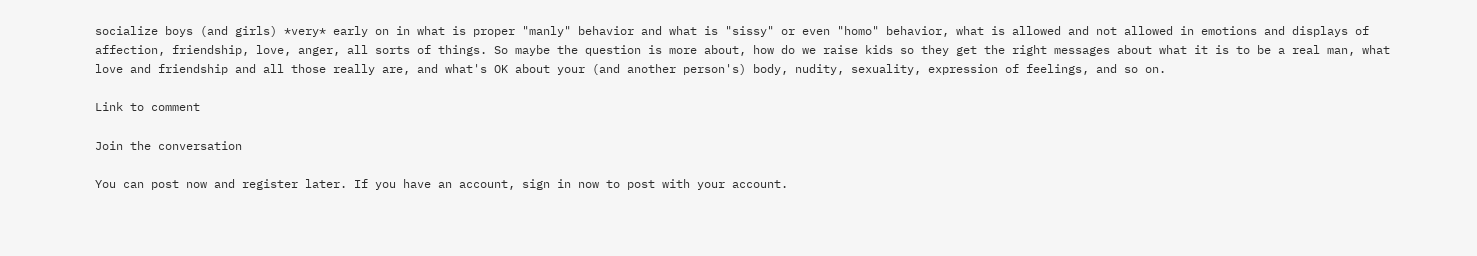socialize boys (and girls) *very* early on in what is proper "manly" behavior and what is "sissy" or even "homo" behavior, what is allowed and not allowed in emotions and displays of affection, friendship, love, anger, all sorts of things. So maybe the question is more about, how do we raise kids so they get the right messages about what it is to be a real man, what love and friendship and all those really are, and what's OK about your (and another person's) body, nudity, sexuality, expression of feelings, and so on.

Link to comment

Join the conversation

You can post now and register later. If you have an account, sign in now to post with your account.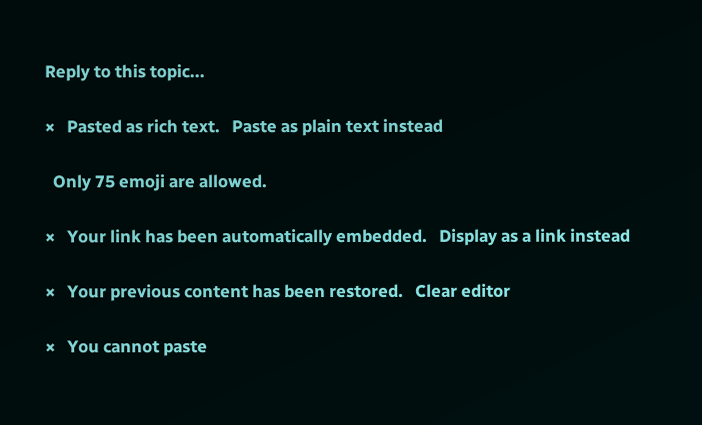Reply to this topic...

×   Pasted as rich text.   Paste as plain text instead

  Only 75 emoji are allowed.

×   Your link has been automatically embedded.   Display as a link instead

×   Your previous content has been restored.   Clear editor

×   You cannot paste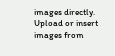images directly. Upload or insert images from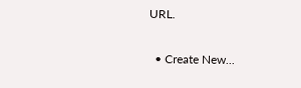URL.

  • Create New...